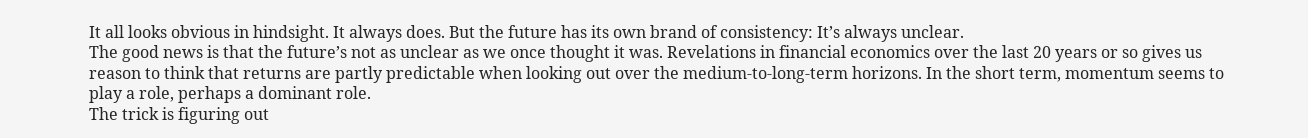It all looks obvious in hindsight. It always does. But the future has its own brand of consistency: It’s always unclear.
The good news is that the future’s not as unclear as we once thought it was. Revelations in financial economics over the last 20 years or so gives us reason to think that returns are partly predictable when looking out over the medium-to-long-term horizons. In the short term, momentum seems to play a role, perhaps a dominant role.
The trick is figuring out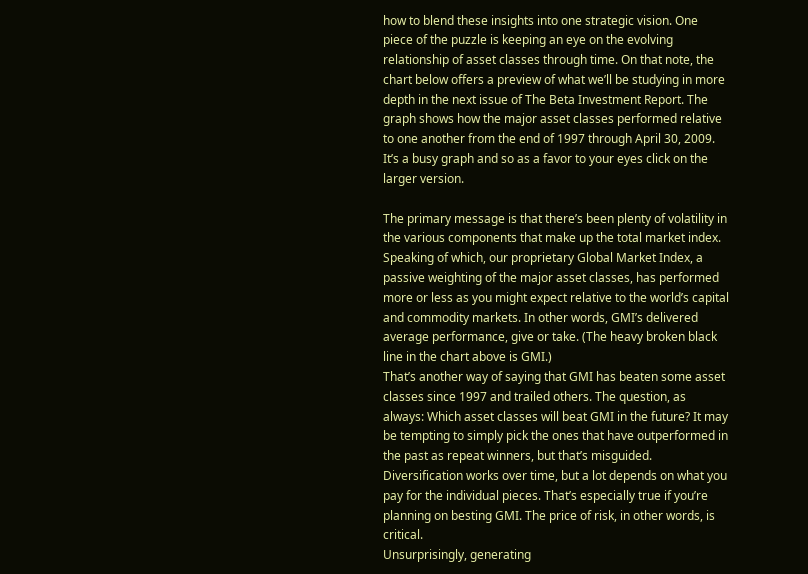how to blend these insights into one strategic vision. One piece of the puzzle is keeping an eye on the evolving relationship of asset classes through time. On that note, the chart below offers a preview of what we’ll be studying in more depth in the next issue of The Beta Investment Report. The graph shows how the major asset classes performed relative to one another from the end of 1997 through April 30, 2009. It’s a busy graph and so as a favor to your eyes click on the larger version.

The primary message is that there’s been plenty of volatility in the various components that make up the total market index. Speaking of which, our proprietary Global Market Index, a passive weighting of the major asset classes, has performed more or less as you might expect relative to the world’s capital and commodity markets. In other words, GMI’s delivered average performance, give or take. (The heavy broken black line in the chart above is GMI.)
That’s another way of saying that GMI has beaten some asset classes since 1997 and trailed others. The question, as always: Which asset classes will beat GMI in the future? It may be tempting to simply pick the ones that have outperformed in the past as repeat winners, but that’s misguided. Diversification works over time, but a lot depends on what you pay for the individual pieces. That’s especially true if you’re planning on besting GMI. The price of risk, in other words, is critical.
Unsurprisingly, generating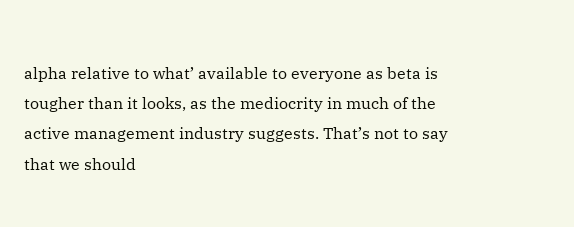alpha relative to what’ available to everyone as beta is tougher than it looks, as the mediocrity in much of the active management industry suggests. That’s not to say that we should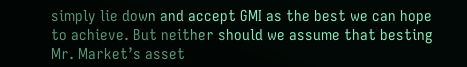simply lie down and accept GMI as the best we can hope to achieve. But neither should we assume that besting Mr. Market’s asset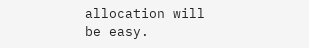allocation will be easy.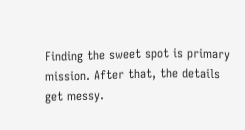Finding the sweet spot is primary mission. After that, the details get messy.